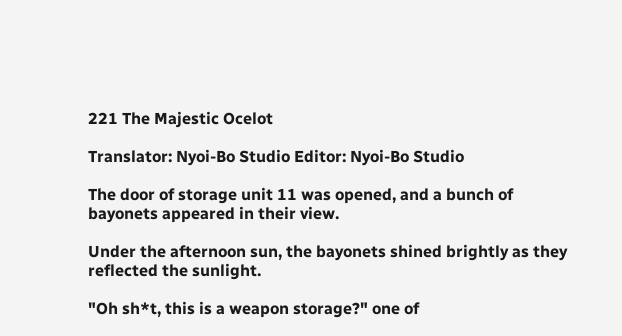221 The Majestic Ocelot

Translator: Nyoi-Bo Studio Editor: Nyoi-Bo Studio

The door of storage unit 11 was opened, and a bunch of bayonets appeared in their view.

Under the afternoon sun, the bayonets shined brightly as they reflected the sunlight.

"Oh sh*t, this is a weapon storage?" one of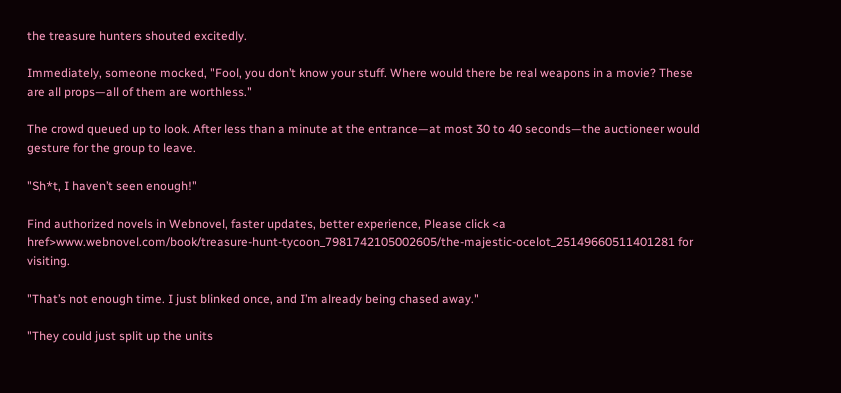the treasure hunters shouted excitedly.

Immediately, someone mocked, "Fool, you don’t know your stuff. Where would there be real weapons in a movie? These are all props—all of them are worthless."

The crowd queued up to look. After less than a minute at the entrance—at most 30 to 40 seconds—the auctioneer would gesture for the group to leave.

"Sh*t, I haven’t seen enough!"

Find authorized novels in Webnovel, faster updates, better experience, Please click <a href>www.webnovel.com/book/treasure-hunt-tycoon_7981742105002605/the-majestic-ocelot_25149660511401281 for visiting.

"That’s not enough time. I just blinked once, and I’m already being chased away."

"They could just split up the units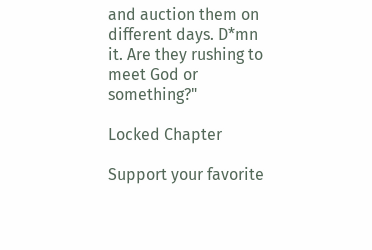and auction them on different days. D*mn it. Are they rushing to meet God or something?"

Locked Chapter

Support your favorite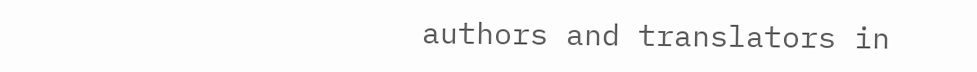authors and translators in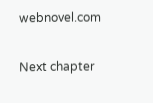webnovel.com

Next chapter